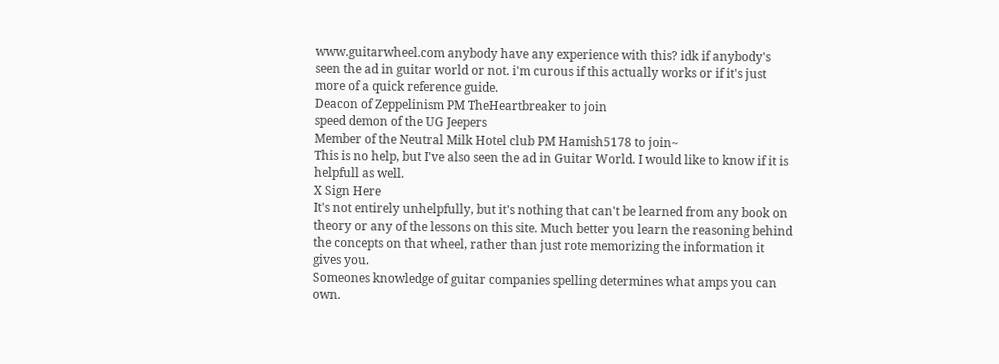www.guitarwheel.com anybody have any experience with this? idk if anybody's seen the ad in guitar world or not. i'm curous if this actually works or if it's just more of a quick reference guide.
Deacon of Zeppelinism PM TheHeartbreaker to join
speed demon of the UG Jeepers
Member of the Neutral Milk Hotel club PM Hamish5178 to join~
This is no help, but I've also seen the ad in Guitar World. I would like to know if it is helpfull as well.
X Sign Here
It's not entirely unhelpfully, but it's nothing that can't be learned from any book on theory or any of the lessons on this site. Much better you learn the reasoning behind the concepts on that wheel, rather than just rote memorizing the information it gives you.
Someones knowledge of guitar companies spelling determines what amps you can own.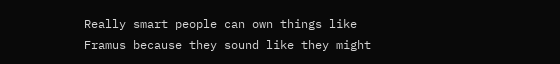Really smart people can own things like Framus because they sound like they might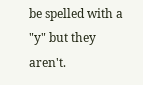be spelled with a "y" but they aren't.